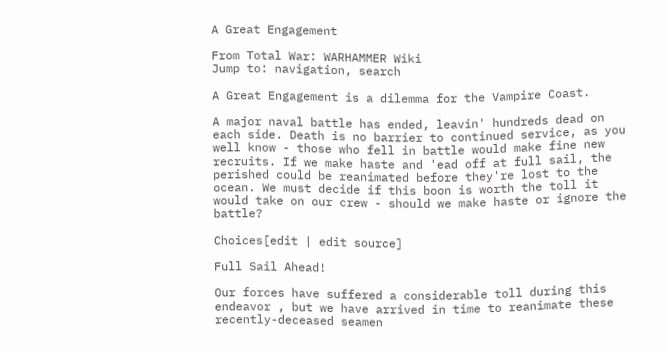A Great Engagement

From Total War: WARHAMMER Wiki
Jump to: navigation, search

A Great Engagement is a dilemma for the Vampire Coast.

A major naval battle has ended, leavin' hundreds dead on each side. Death is no barrier to continued service, as you well know - those who fell in battle would make fine new recruits. If we make haste and 'ead off at full sail, the perished could be reanimated before they're lost to the ocean. We must decide if this boon is worth the toll it would take on our crew - should we make haste or ignore the battle?

Choices[edit | edit source]

Full Sail Ahead!

Our forces have suffered a considerable toll during this endeavor , but we have arrived in time to reanimate these recently-deceased seamen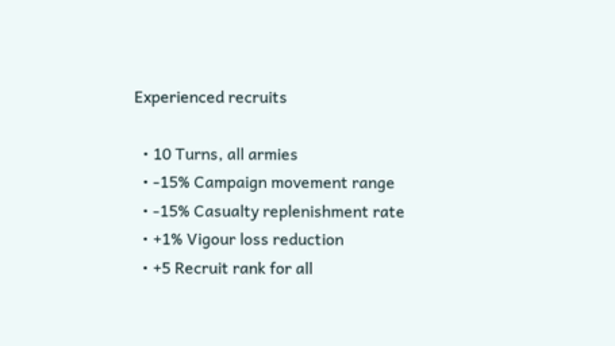Experienced recruits

  • 10 Turns, all armies
  • -15% Campaign movement range
  • -15% Casualty replenishment rate
  • +1% Vigour loss reduction
  • +5 Recruit rank for all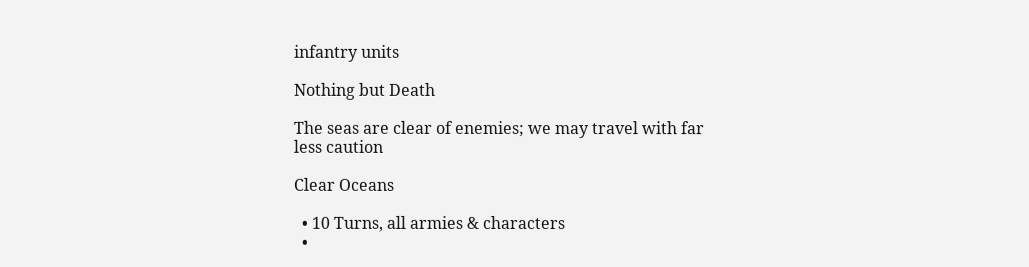infantry units

Nothing but Death

The seas are clear of enemies; we may travel with far less caution

Clear Oceans

  • 10 Turns, all armies & characters
  •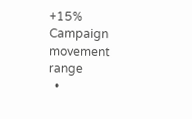+15% Campaign movement range
  •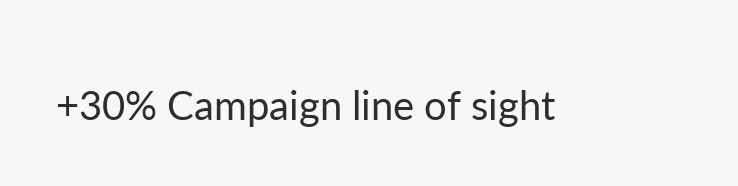+30% Campaign line of sight